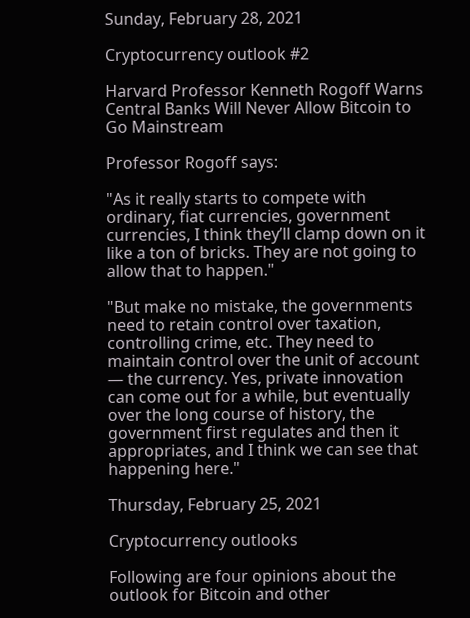Sunday, February 28, 2021

Cryptocurrency outlook #2

Harvard Professor Kenneth Rogoff Warns Central Banks Will Never Allow Bitcoin to Go Mainstream

Professor Rogoff says:

"As it really starts to compete with ordinary, fiat currencies, government currencies, I think they’ll clamp down on it like a ton of bricks. They are not going to allow that to happen."

"But make no mistake, the governments need to retain control over taxation, controlling crime, etc. They need to maintain control over the unit of account — the currency. Yes, private innovation can come out for a while, but eventually over the long course of history, the government first regulates and then it appropriates, and I think we can see that happening here."

Thursday, February 25, 2021

Cryptocurrency outlooks

Following are four opinions about the outlook for Bitcoin and other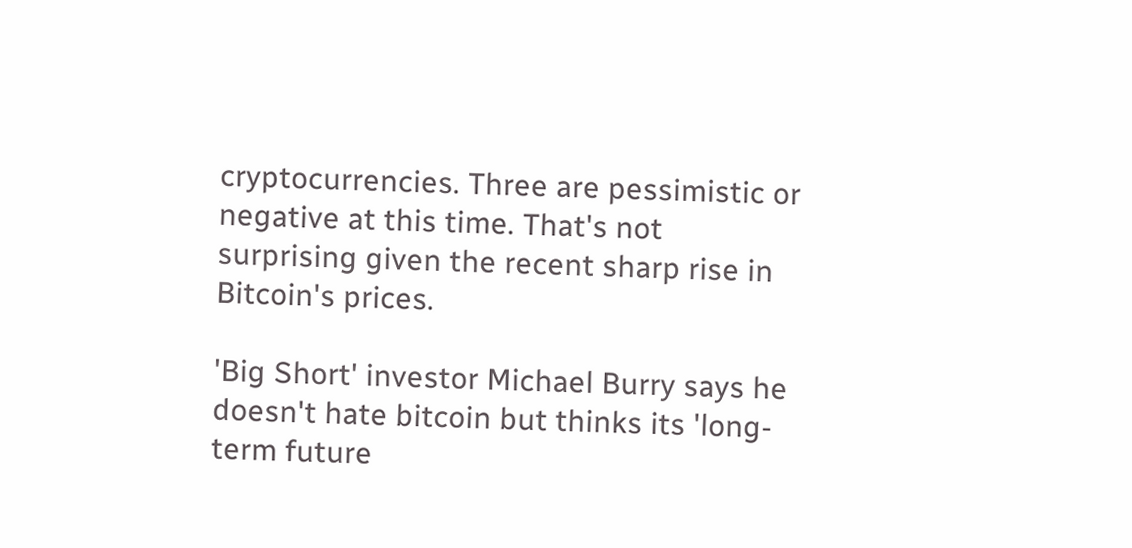cryptocurrencies. Three are pessimistic or negative at this time. That's not surprising given the recent sharp rise in Bitcoin's prices.

'Big Short' investor Michael Burry says he doesn't hate bitcoin but thinks its 'long-term future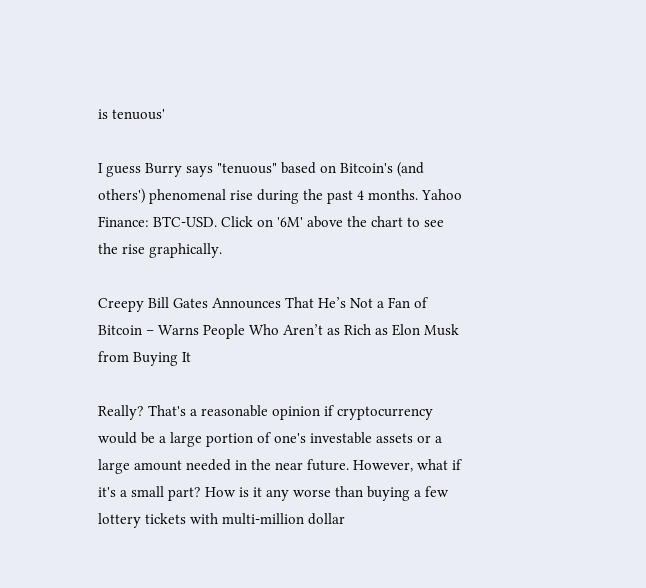is tenuous'

I guess Burry says "tenuous" based on Bitcoin's (and others') phenomenal rise during the past 4 months. Yahoo Finance: BTC-USD. Click on '6M' above the chart to see the rise graphically.

Creepy Bill Gates Announces That He’s Not a Fan of Bitcoin – Warns People Who Aren’t as Rich as Elon Musk from Buying It

Really? That's a reasonable opinion if cryptocurrency would be a large portion of one's investable assets or a large amount needed in the near future. However, what if it's a small part? How is it any worse than buying a few lottery tickets with multi-million dollar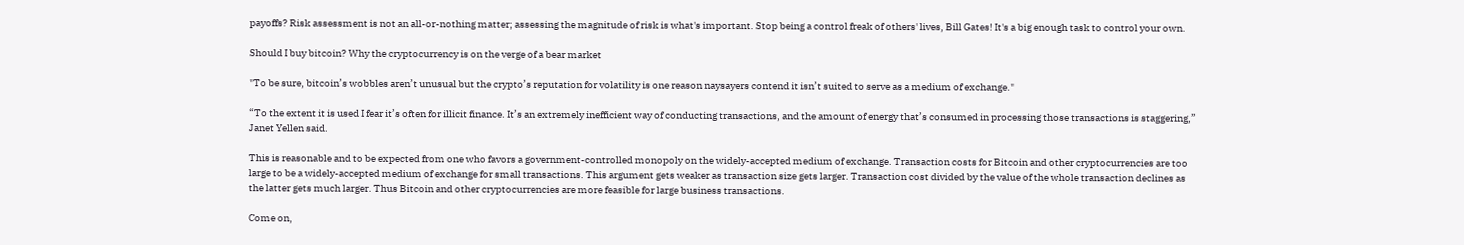payoffs? Risk assessment is not an all-or-nothing matter; assessing the magnitude of risk is what's important. Stop being a control freak of others' lives, Bill Gates! It's a big enough task to control your own.

Should I buy bitcoin? Why the cryptocurrency is on the verge of a bear market

"To be sure, bitcoin’s wobbles aren’t unusual but the crypto’s reputation for volatility is one reason naysayers contend it isn’t suited to serve as a medium of exchange."

“To the extent it is used I fear it’s often for illicit finance. It’s an extremely inefficient way of conducting transactions, and the amount of energy that’s consumed in processing those transactions is staggering,” Janet Yellen said.

This is reasonable and to be expected from one who favors a government-controlled monopoly on the widely-accepted medium of exchange. Transaction costs for Bitcoin and other cryptocurrencies are too large to be a widely-accepted medium of exchange for small transactions. This argument gets weaker as transaction size gets larger. Transaction cost divided by the value of the whole transaction declines as the latter gets much larger. Thus Bitcoin and other cryptocurrencies are more feasible for large business transactions.

Come on,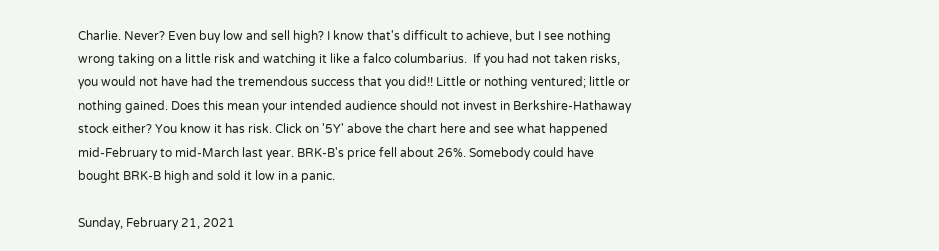Charlie. Never? Even buy low and sell high? I know that's difficult to achieve, but I see nothing wrong taking on a little risk and watching it like a falco columbarius.  If you had not taken risks, you would not have had the tremendous success that you did!! Little or nothing ventured; little or nothing gained. Does this mean your intended audience should not invest in Berkshire-Hathaway stock either? You know it has risk. Click on '5Y' above the chart here and see what happened mid-February to mid-March last year. BRK-B's price fell about 26%. Somebody could have bought BRK-B high and sold it low in a panic.

Sunday, February 21, 2021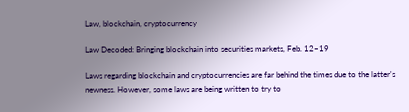Law, blockchain, cryptocurrency

Law Decoded: Bringing blockchain into securities markets, Feb. 12–19

Laws regarding blockchain and cryptocurrencies are far behind the times due to the latter's newness. However, some laws are being written to try to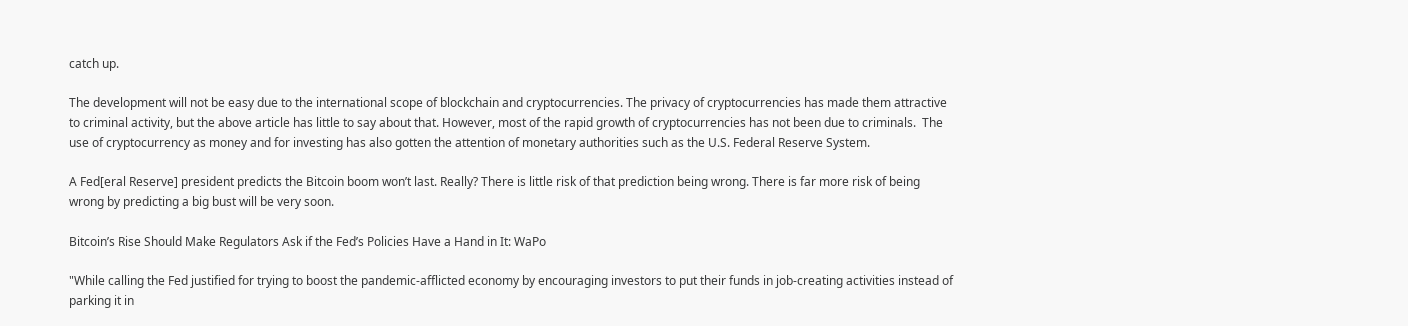catch up.

The development will not be easy due to the international scope of blockchain and cryptocurrencies. The privacy of cryptocurrencies has made them attractive to criminal activity, but the above article has little to say about that. However, most of the rapid growth of cryptocurrencies has not been due to criminals.  The use of cryptocurrency as money and for investing has also gotten the attention of monetary authorities such as the U.S. Federal Reserve System.

A Fed[eral Reserve] president predicts the Bitcoin boom won’t last. Really? There is little risk of that prediction being wrong. There is far more risk of being wrong by predicting a big bust will be very soon.

Bitcoin’s Rise Should Make Regulators Ask if the Fed’s Policies Have a Hand in It: WaPo

"While calling the Fed justified for trying to boost the pandemic-afflicted economy by encouraging investors to put their funds in job-creating activities instead of parking it in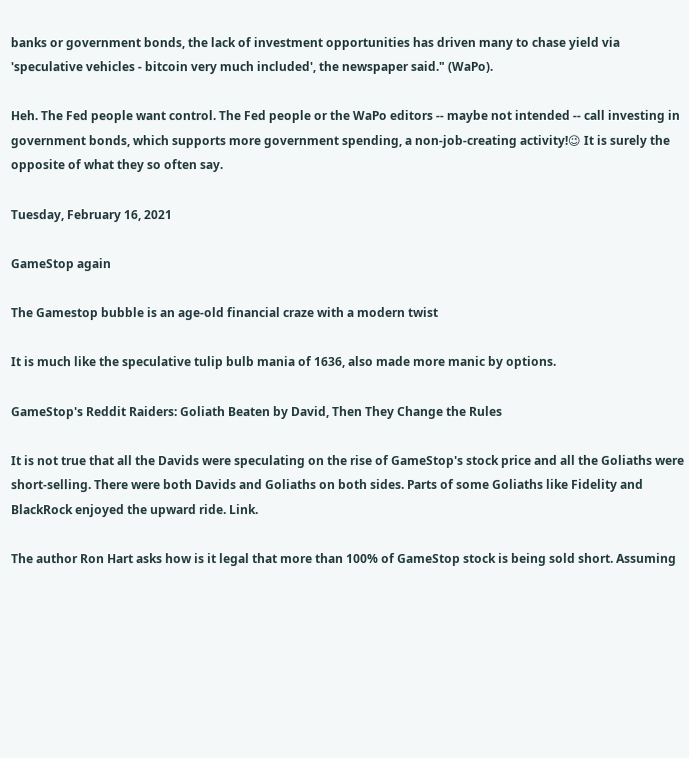banks or government bonds, the lack of investment opportunities has driven many to chase yield via 'speculative vehicles - bitcoin very much included', the newspaper said." (WaPo).

Heh. The Fed people want control. The Fed people or the WaPo editors -- maybe not intended -- call investing in government bonds, which supports more government spending, a non-job-creating activity!😉 It is surely the opposite of what they so often say.

Tuesday, February 16, 2021

GameStop again

The Gamestop bubble is an age-old financial craze with a modern twist

It is much like the speculative tulip bulb mania of 1636, also made more manic by options.

GameStop's Reddit Raiders: Goliath Beaten by David, Then They Change the Rules

It is not true that all the Davids were speculating on the rise of GameStop's stock price and all the Goliaths were short-selling. There were both Davids and Goliaths on both sides. Parts of some Goliaths like Fidelity and BlackRock enjoyed the upward ride. Link.

The author Ron Hart asks how is it legal that more than 100% of GameStop stock is being sold short. Assuming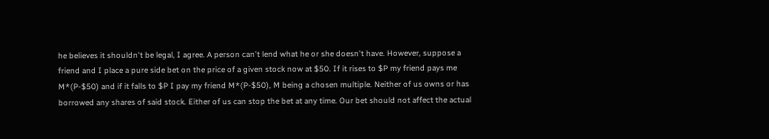he believes it shouldn't be legal, I agree. A person can't lend what he or she doesn't have. However, suppose a friend and I place a pure side bet on the price of a given stock now at $50. If it rises to $P my friend pays me M*(P-$50) and if it falls to $P I pay my friend M*(P-$50), M being a chosen multiple. Neither of us owns or has borrowed any shares of said stock. Either of us can stop the bet at any time. Our bet should not affect the actual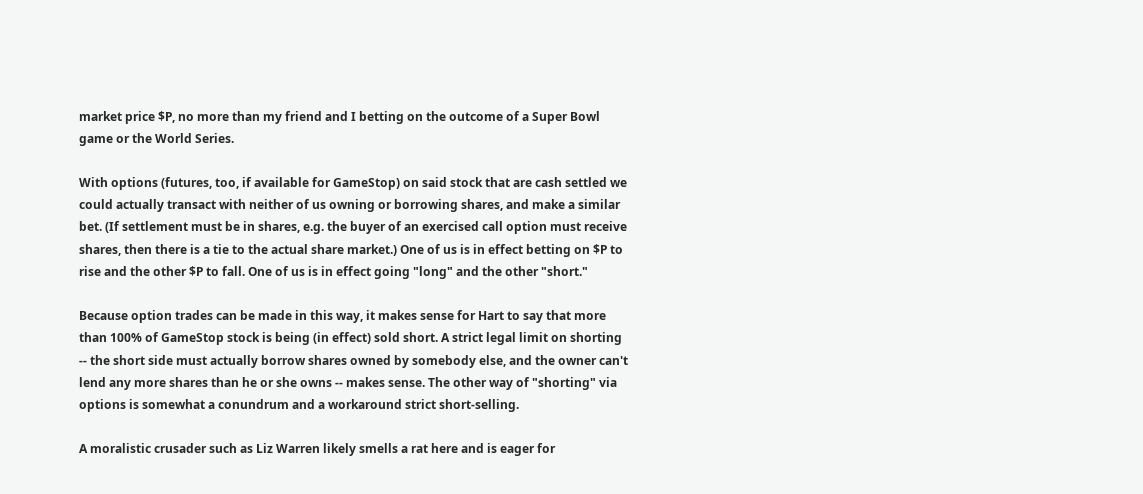market price $P, no more than my friend and I betting on the outcome of a Super Bowl game or the World Series.

With options (futures, too, if available for GameStop) on said stock that are cash settled we could actually transact with neither of us owning or borrowing shares, and make a similar bet. (If settlement must be in shares, e.g. the buyer of an exercised call option must receive shares, then there is a tie to the actual share market.) One of us is in effect betting on $P to rise and the other $P to fall. One of us is in effect going "long" and the other "short."

Because option trades can be made in this way, it makes sense for Hart to say that more than 100% of GameStop stock is being (in effect) sold short. A strict legal limit on shorting -- the short side must actually borrow shares owned by somebody else, and the owner can't lend any more shares than he or she owns -- makes sense. The other way of "shorting" via options is somewhat a conundrum and a workaround strict short-selling.

A moralistic crusader such as Liz Warren likely smells a rat here and is eager for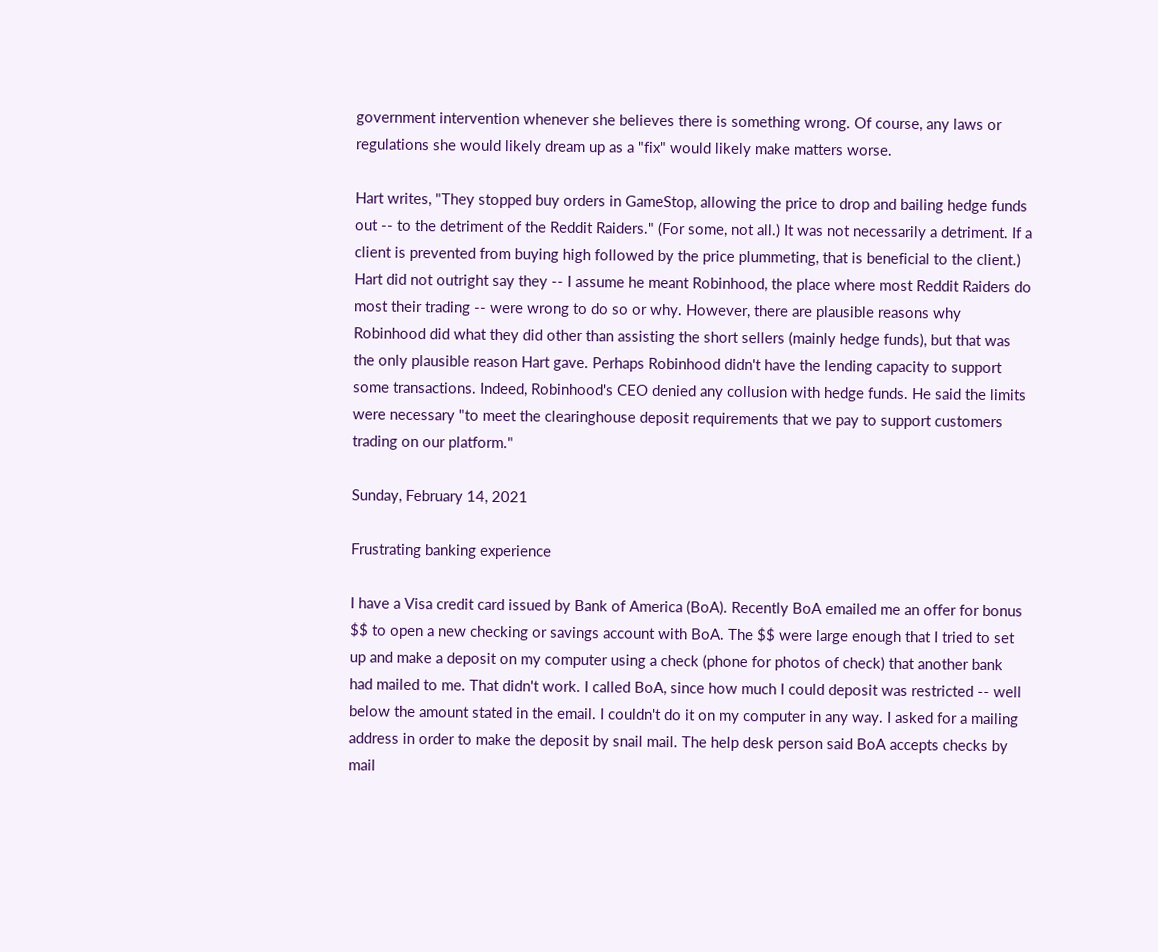government intervention whenever she believes there is something wrong. Of course, any laws or regulations she would likely dream up as a "fix" would likely make matters worse.

Hart writes, "They stopped buy orders in GameStop, allowing the price to drop and bailing hedge funds out -- to the detriment of the Reddit Raiders." (For some, not all.) It was not necessarily a detriment. If a client is prevented from buying high followed by the price plummeting, that is beneficial to the client.) Hart did not outright say they -- I assume he meant Robinhood, the place where most Reddit Raiders do most their trading -- were wrong to do so or why. However, there are plausible reasons why Robinhood did what they did other than assisting the short sellers (mainly hedge funds), but that was the only plausible reason Hart gave. Perhaps Robinhood didn't have the lending capacity to support some transactions. Indeed, Robinhood's CEO denied any collusion with hedge funds. He said the limits were necessary "to meet the clearinghouse deposit requirements that we pay to support customers trading on our platform."

Sunday, February 14, 2021

Frustrating banking experience

I have a Visa credit card issued by Bank of America (BoA). Recently BoA emailed me an offer for bonus $$ to open a new checking or savings account with BoA. The $$ were large enough that I tried to set up and make a deposit on my computer using a check (phone for photos of check) that another bank had mailed to me. That didn't work. I called BoA, since how much I could deposit was restricted -- well below the amount stated in the email. I couldn't do it on my computer in any way. I asked for a mailing address in order to make the deposit by snail mail. The help desk person said BoA accepts checks by mail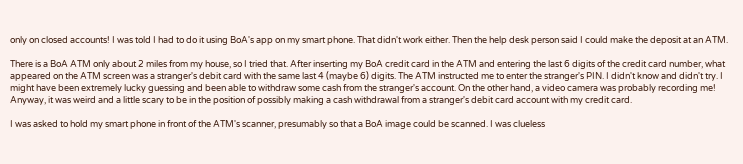only on closed accounts! I was told I had to do it using BoA's app on my smart phone. That didn't work either. Then the help desk person said I could make the deposit at an ATM.

There is a BoA ATM only about 2 miles from my house, so I tried that. After inserting my BoA credit card in the ATM and entering the last 6 digits of the credit card number, what appeared on the ATM screen was a stranger's debit card with the same last 4 (maybe 6) digits. The ATM instructed me to enter the stranger's PIN. I didn't know and didn't try. I might have been extremely lucky guessing and been able to withdraw some cash from the stranger's account. On the other hand, a video camera was probably recording me! Anyway, it was weird and a little scary to be in the position of possibly making a cash withdrawal from a stranger's debit card account with my credit card.

I was asked to hold my smart phone in front of the ATM's scanner, presumably so that a BoA image could be scanned. I was clueless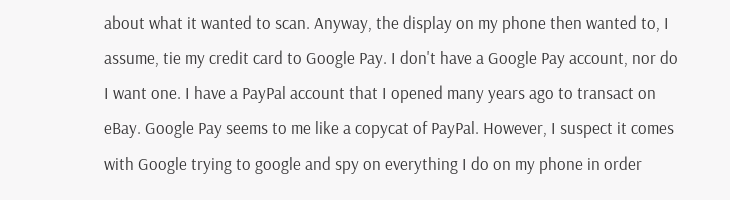about what it wanted to scan. Anyway, the display on my phone then wanted to, I assume, tie my credit card to Google Pay. I don't have a Google Pay account, nor do I want one. I have a PayPal account that I opened many years ago to transact on eBay. Google Pay seems to me like a copycat of PayPal. However, I suspect it comes with Google trying to google and spy on everything I do on my phone in order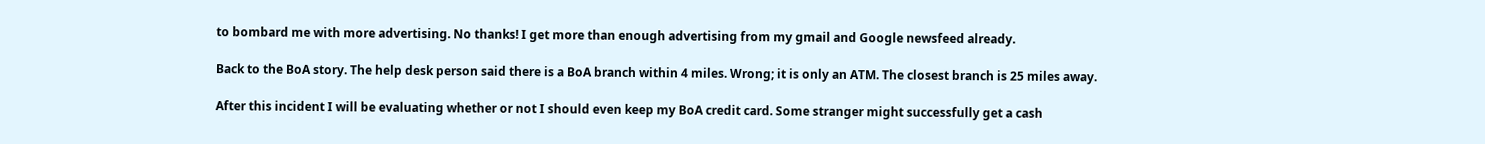to bombard me with more advertising. No thanks! I get more than enough advertising from my gmail and Google newsfeed already.

Back to the BoA story. The help desk person said there is a BoA branch within 4 miles. Wrong; it is only an ATM. The closest branch is 25 miles away.

After this incident I will be evaluating whether or not I should even keep my BoA credit card. Some stranger might successfully get a cash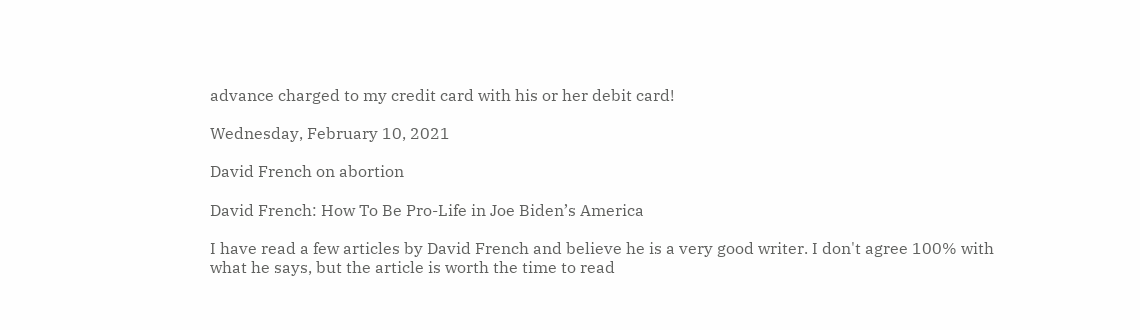advance charged to my credit card with his or her debit card!

Wednesday, February 10, 2021

David French on abortion

David French: How To Be Pro-Life in Joe Biden’s America

I have read a few articles by David French and believe he is a very good writer. I don't agree 100% with what he says, but the article is worth the time to read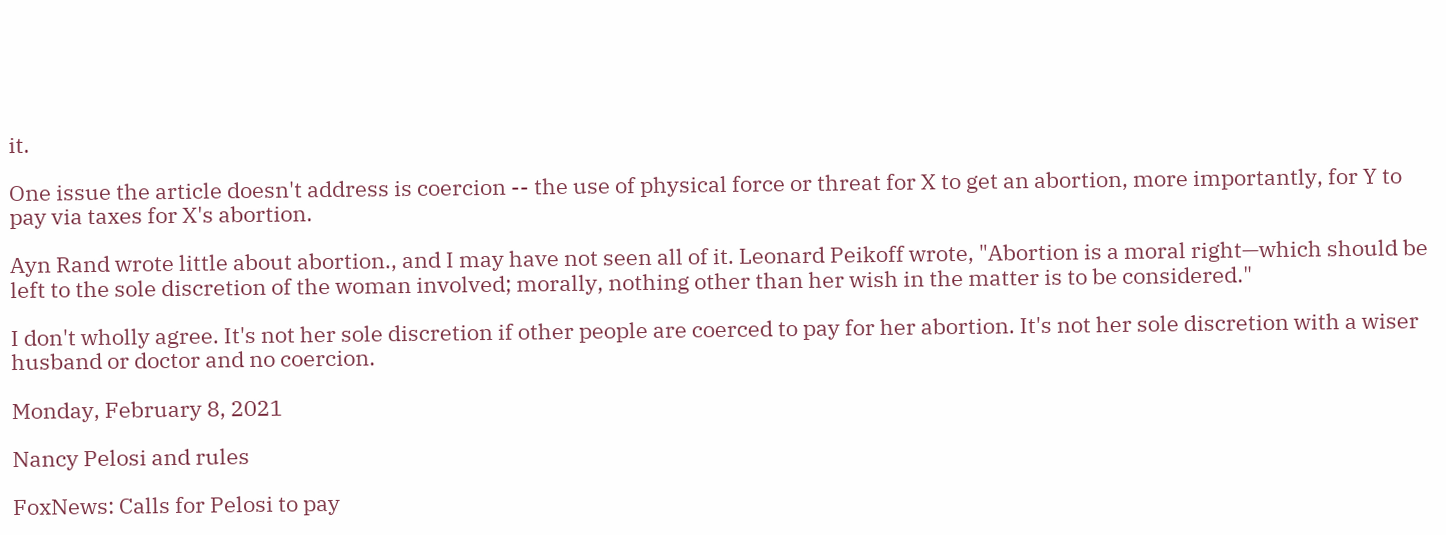it.

One issue the article doesn't address is coercion -- the use of physical force or threat for X to get an abortion, more importantly, for Y to pay via taxes for X's abortion.

Ayn Rand wrote little about abortion., and I may have not seen all of it. Leonard Peikoff wrote, "Abortion is a moral right—which should be left to the sole discretion of the woman involved; morally, nothing other than her wish in the matter is to be considered."

I don't wholly agree. It's not her sole discretion if other people are coerced to pay for her abortion. It's not her sole discretion with a wiser husband or doctor and no coercion.

Monday, February 8, 2021

Nancy Pelosi and rules

FoxNews: Calls for Pelosi to pay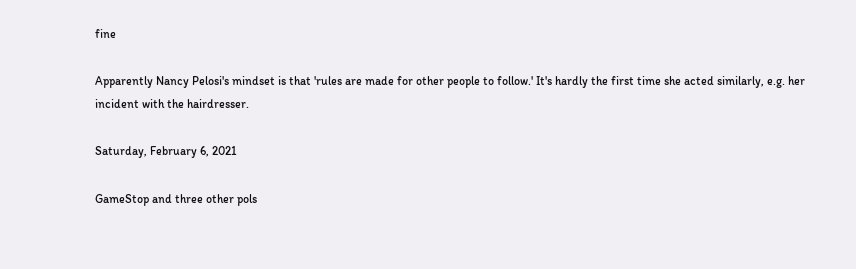fine

Apparently Nancy Pelosi's mindset is that 'rules are made for other people to follow.' It's hardly the first time she acted similarly, e.g. her incident with the hairdresser.

Saturday, February 6, 2021

GameStop and three other pols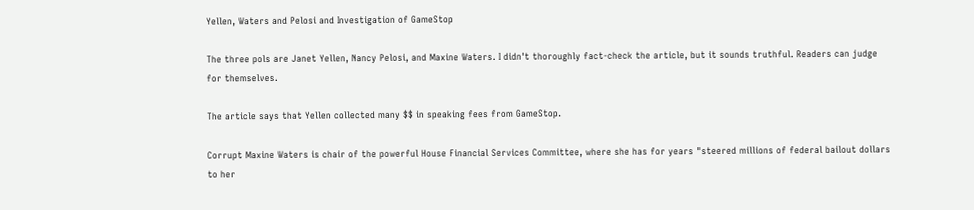Yellen, Waters and Pelosi and Investigation of GameStop

The three pols are Janet Yellen, Nancy Pelosi, and Maxine Waters. I didn't thoroughly fact-check the article, but it sounds truthful. Readers can judge for themselves.

The article says that Yellen collected many $$ in speaking fees from GameStop.

Corrupt Maxine Waters is chair of the powerful House Financial Services Committee, where she has for years "steered millions of federal bailout dollars to her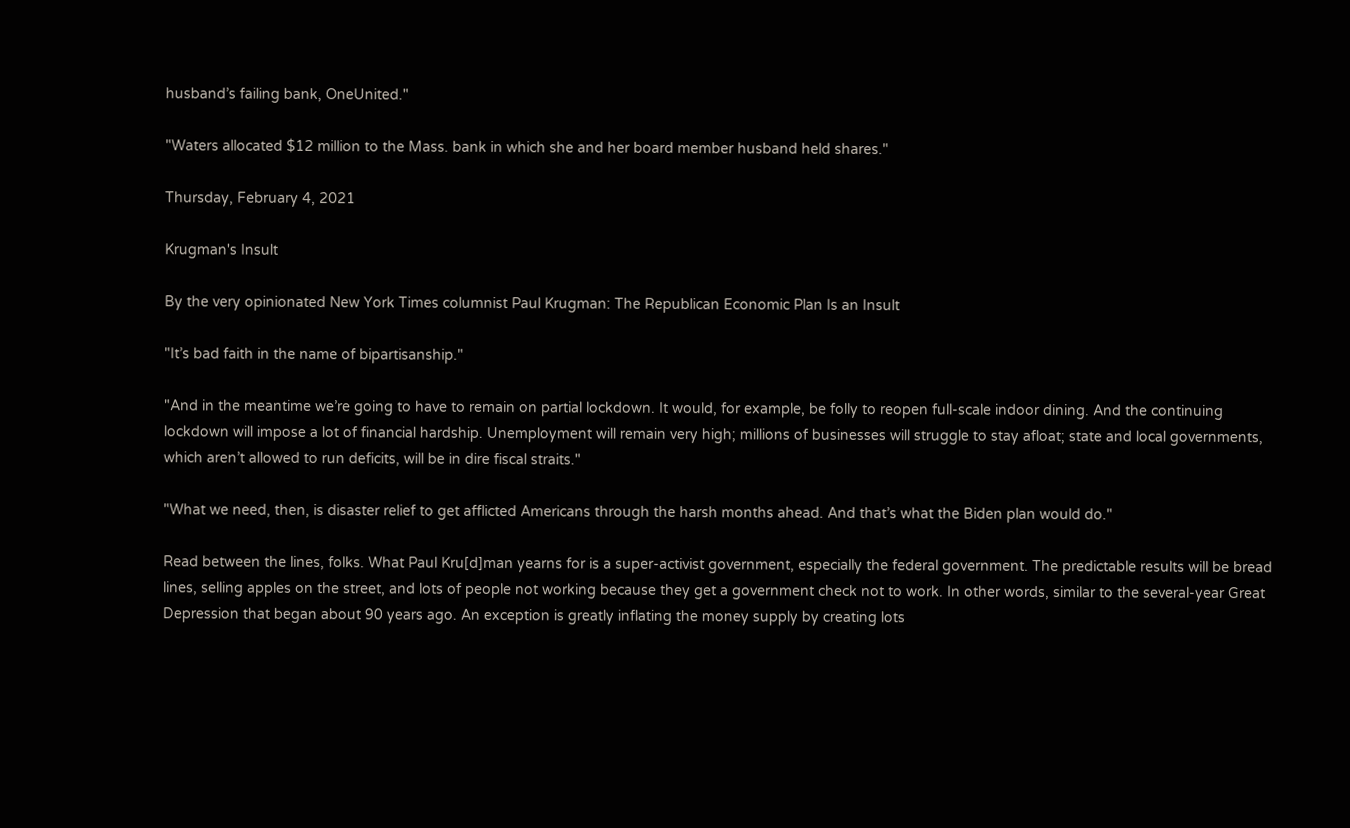husband’s failing bank, OneUnited."

"Waters allocated $12 million to the Mass. bank in which she and her board member husband held shares."

Thursday, February 4, 2021

Krugman's Insult

By the very opinionated New York Times columnist Paul Krugman: The Republican Economic Plan Is an Insult

"It’s bad faith in the name of bipartisanship."

"And in the meantime we’re going to have to remain on partial lockdown. It would, for example, be folly to reopen full-scale indoor dining. And the continuing lockdown will impose a lot of financial hardship. Unemployment will remain very high; millions of businesses will struggle to stay afloat; state and local governments, which aren’t allowed to run deficits, will be in dire fiscal straits."

"What we need, then, is disaster relief to get afflicted Americans through the harsh months ahead. And that’s what the Biden plan would do."

Read between the lines, folks. What Paul Kru[d]man yearns for is a super-activist government, especially the federal government. The predictable results will be bread lines, selling apples on the street, and lots of people not working because they get a government check not to work. In other words, similar to the several-year Great Depression that began about 90 years ago. An exception is greatly inflating the money supply by creating lots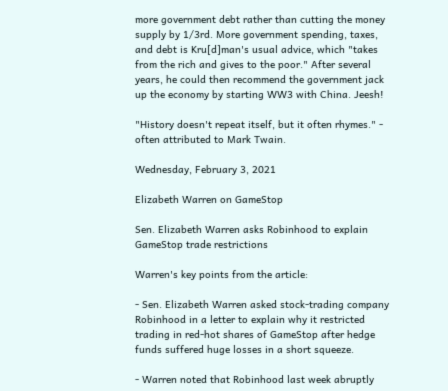more government debt rather than cutting the money supply by 1/3rd. More government spending, taxes, and debt is Kru[d]man's usual advice, which "takes from the rich and gives to the poor." After several years, he could then recommend the government jack up the economy by starting WW3 with China. Jeesh!

"History doesn't repeat itself, but it often rhymes." - often attributed to Mark Twain.

Wednesday, February 3, 2021

Elizabeth Warren on GameStop

Sen. Elizabeth Warren asks Robinhood to explain GameStop trade restrictions

Warren's key points from the article:

- Sen. Elizabeth Warren asked stock-trading company Robinhood in a letter to explain why it restricted trading in red-hot shares of GameStop after hedge funds suffered huge losses in a short squeeze.

- Warren noted that Robinhood last week abruptly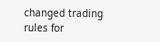changed trading rules for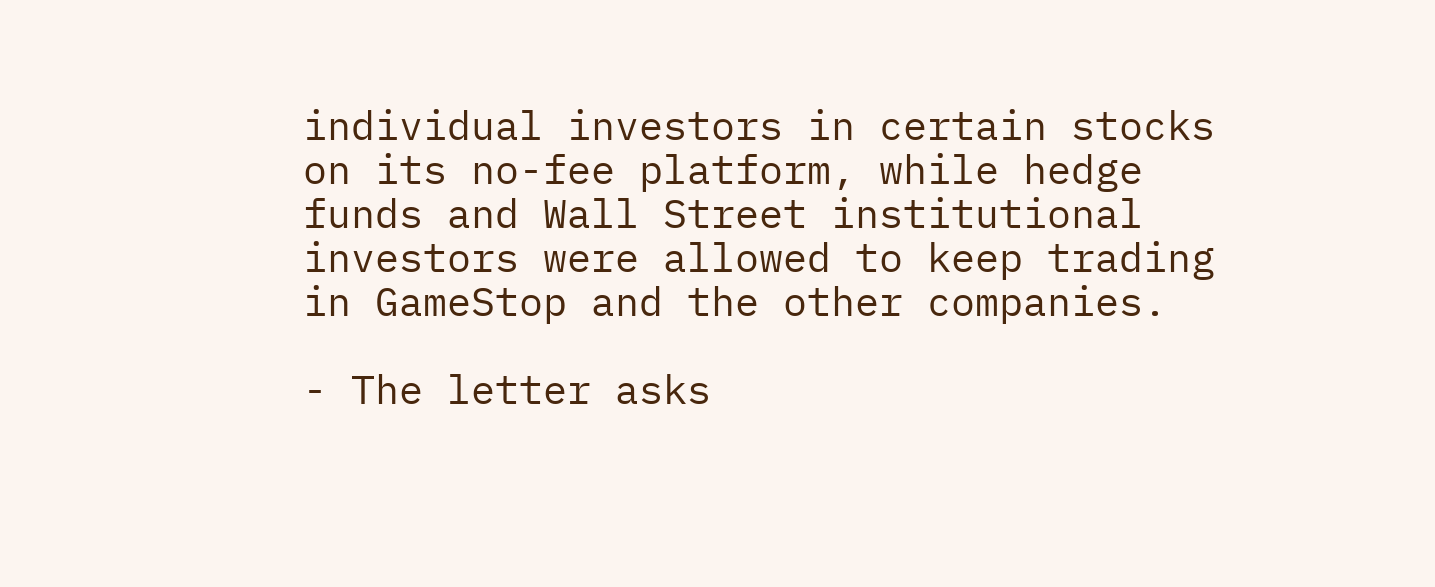individual investors in certain stocks on its no-fee platform, while hedge funds and Wall Street institutional investors were allowed to keep trading in GameStop and the other companies.

- The letter asks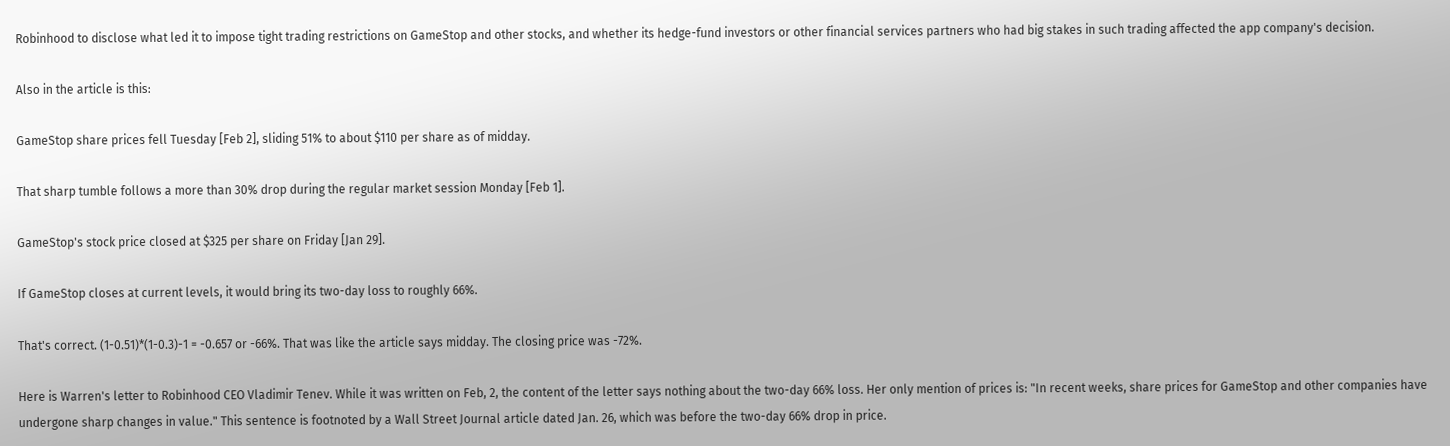Robinhood to disclose what led it to impose tight trading restrictions on GameStop and other stocks, and whether its hedge-fund investors or other financial services partners who had big stakes in such trading affected the app company's decision.

Also in the article is this:

GameStop share prices fell Tuesday [Feb 2], sliding 51% to about $110 per share as of midday.

That sharp tumble follows a more than 30% drop during the regular market session Monday [Feb 1].

GameStop's stock price closed at $325 per share on Friday [Jan 29].

If GameStop closes at current levels, it would bring its two-day loss to roughly 66%.

That's correct. (1-0.51)*(1-0.3)-1 = -0.657 or -66%. That was like the article says midday. The closing price was -72%.

Here is Warren's letter to Robinhood CEO Vladimir Tenev. While it was written on Feb, 2, the content of the letter says nothing about the two-day 66% loss. Her only mention of prices is: "In recent weeks, share prices for GameStop and other companies have undergone sharp changes in value." This sentence is footnoted by a Wall Street Journal article dated Jan. 26, which was before the two-day 66% drop in price.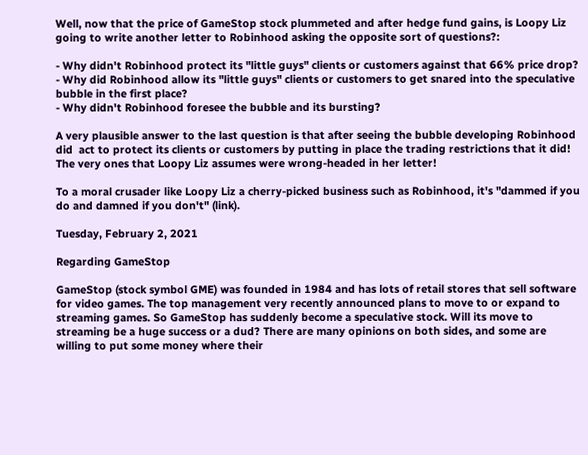Well, now that the price of GameStop stock plummeted and after hedge fund gains, is Loopy Liz going to write another letter to Robinhood asking the opposite sort of questions?:

- Why didn't Robinhood protect its "little guys" clients or customers against that 66% price drop?
- Why did Robinhood allow its "little guys" clients or customers to get snared into the speculative bubble in the first place?
- Why didn't Robinhood foresee the bubble and its bursting?

A very plausible answer to the last question is that after seeing the bubble developing Robinhood did  act to protect its clients or customers by putting in place the trading restrictions that it did! The very ones that Loopy Liz assumes were wrong-headed in her letter!

To a moral crusader like Loopy Liz a cherry-picked business such as Robinhood, it's "dammed if you do and damned if you don't" (link).

Tuesday, February 2, 2021

Regarding GameStop

GameStop (stock symbol GME) was founded in 1984 and has lots of retail stores that sell software for video games. The top management very recently announced plans to move to or expand to streaming games. So GameStop has suddenly become a speculative stock. Will its move to streaming be a huge success or a dud? There are many opinions on both sides, and some are willing to put some money where their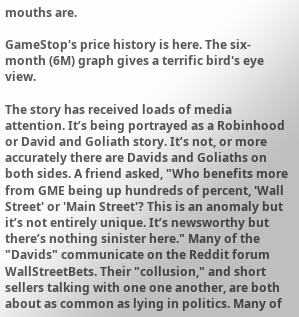mouths are.

GameStop's price history is here. The six-month (6M) graph gives a terrific bird's eye view.

The story has received loads of media attention. It’s being portrayed as a Robinhood or David and Goliath story. It’s not, or more accurately there are Davids and Goliaths on both sides. A friend asked, "Who benefits more from GME being up hundreds of percent, 'Wall Street' or 'Main Street'? This is an anomaly but it’s not entirely unique. It’s newsworthy but there’s nothing sinister here." Many of the "Davids" communicate on the Reddit forum WallStreetBets. Their "collusion," and short sellers talking with one one another, are both about as common as lying in politics. Many of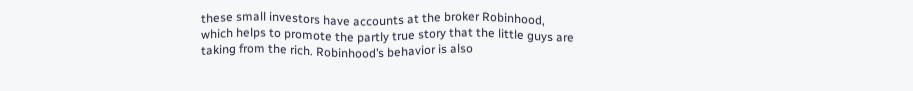these small investors have accounts at the broker Robinhood, which helps to promote the partly true story that the little guys are taking from the rich. Robinhood’s behavior is also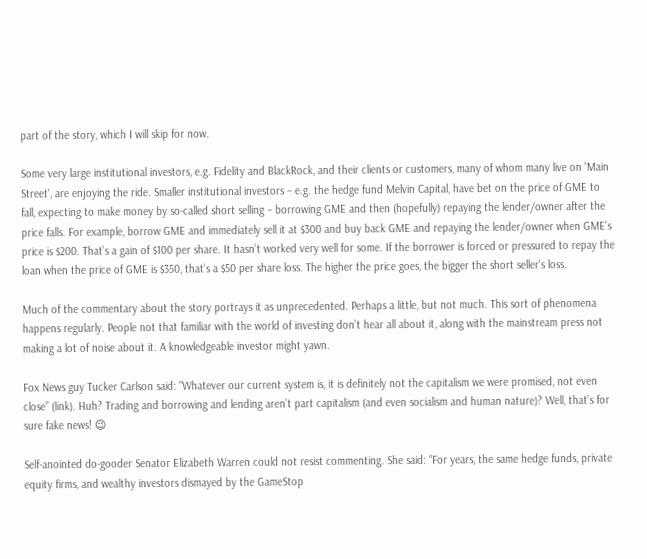part of the story, which I will skip for now.

Some very large institutional investors, e.g. Fidelity and BlackRock, and their clients or customers, many of whom many live on 'Main Street', are enjoying the ride. Smaller institutional investors – e.g. the hedge fund Melvin Capital, have bet on the price of GME to fall, expecting to make money by so-called short selling – borrowing GME and then (hopefully) repaying the lender/owner after the price falls. For example, borrow GME and immediately sell it at $300 and buy back GME and repaying the lender/owner when GME's price is $200. That’s a gain of $100 per share. It hasn’t worked very well for some. If the borrower is forced or pressured to repay the loan when the price of GME is $350, that’s a $50 per share loss. The higher the price goes, the bigger the short seller's loss.

Much of the commentary about the story portrays it as unprecedented. Perhaps a little, but not much. This sort of phenomena happens regularly. People not that familiar with the world of investing don’t hear all about it, along with the mainstream press not making a lot of noise about it. A knowledgeable investor might yawn.

Fox News guy Tucker Carlson said: "Whatever our current system is, it is definitely not the capitalism we were promised, not even close” (link). Huh? Trading and borrowing and lending aren’t part capitalism (and even socialism and human nature)? Well, that’s for sure fake news! 😉

Self-anointed do-gooder Senator Elizabeth Warren could not resist commenting. She said: “For years, the same hedge funds, private equity firms, and wealthy investors dismayed by the GameStop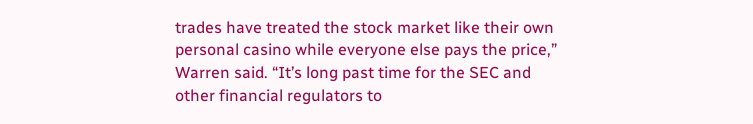trades have treated the stock market like their own personal casino while everyone else pays the price,” Warren said. “It’s long past time for the SEC and other financial regulators to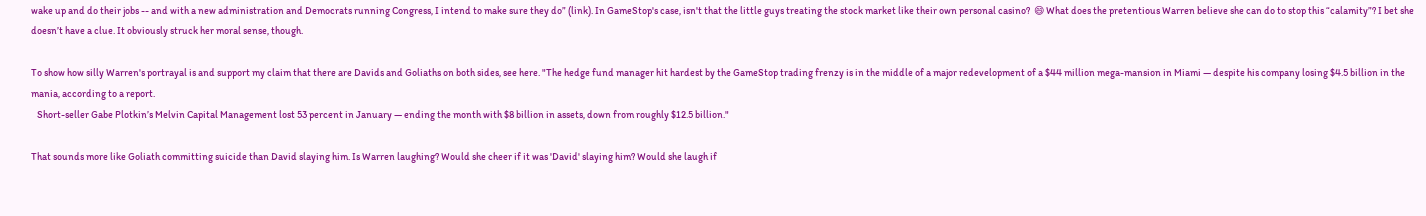wake up and do their jobs -- and with a new administration and Democrats running Congress, I intend to make sure they do” (link). In GameStop's case, isn't that the little guys treating the stock market like their own personal casino?  😄 What does the pretentious Warren believe she can do to stop this “calamity”? I bet she doesn’t have a clue. It obviously struck her moral sense, though.

To show how silly Warren's portrayal is and support my claim that there are Davids and Goliaths on both sides, see here. "The hedge fund manager hit hardest by the GameStop trading frenzy is in the middle of a major redevelopment of a $44 million mega-mansion in Miami — despite his company losing $4.5 billion in the mania, according to a report.
   Short-seller Gabe Plotkin’s Melvin Capital Management lost 53 percent in January — ending the month with $8 billion in assets, down from roughly $12.5 billion."

That sounds more like Goliath committing suicide than David slaying him. Is Warren laughing? Would she cheer if it was 'David' slaying him? Would she laugh if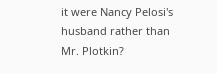it were Nancy Pelosi's husband rather than Mr. Plotkin?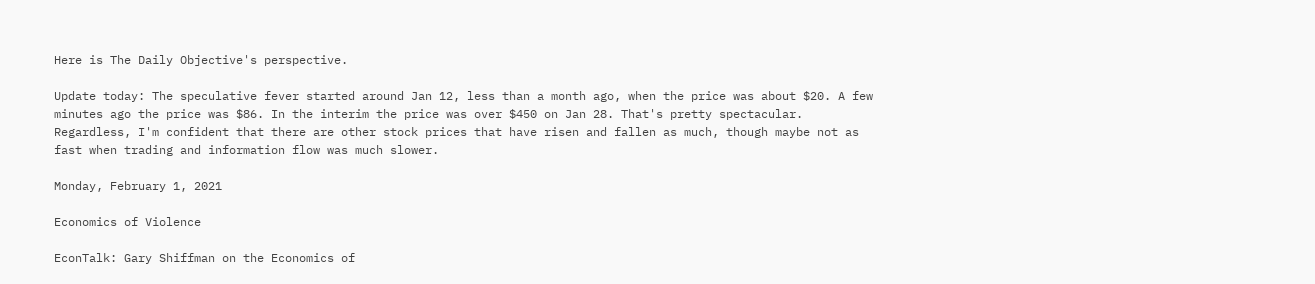Here is The Daily Objective's perspective.

Update today: The speculative fever started around Jan 12, less than a month ago, when the price was about $20. A few minutes ago the price was $86. In the interim the price was over $450 on Jan 28. That's pretty spectacular. Regardless, I'm confident that there are other stock prices that have risen and fallen as much, though maybe not as fast when trading and information flow was much slower.

Monday, February 1, 2021

Economics of Violence

EconTalk: Gary Shiffman on the Economics of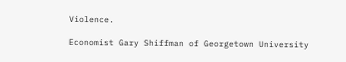Violence.

Economist Gary Shiffman of Georgetown University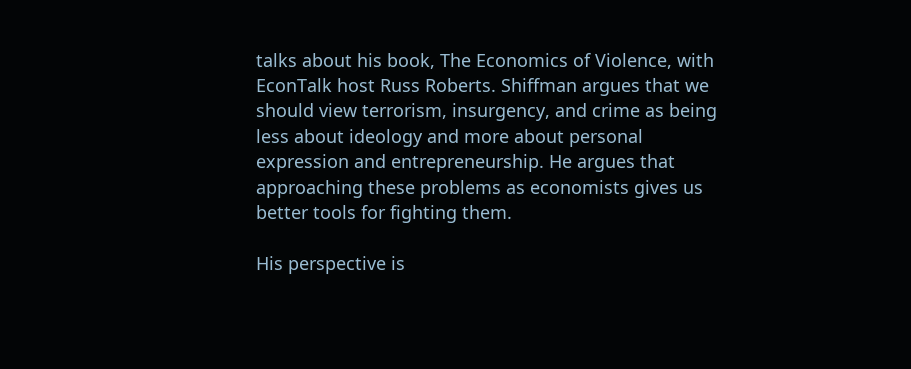talks about his book, The Economics of Violence, with EconTalk host Russ Roberts. Shiffman argues that we should view terrorism, insurgency, and crime as being less about ideology and more about personal expression and entrepreneurship. He argues that approaching these problems as economists gives us better tools for fighting them.

His perspective is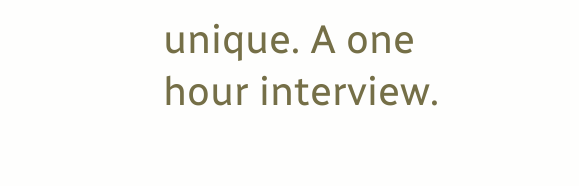unique. A one hour interview.